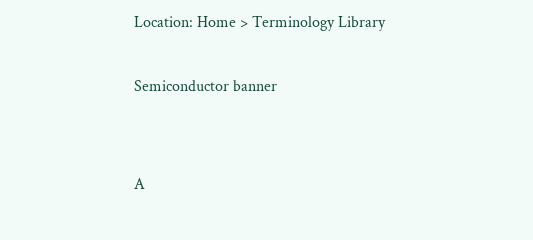Location: Home > Terminology Library

Semiconductor banner


A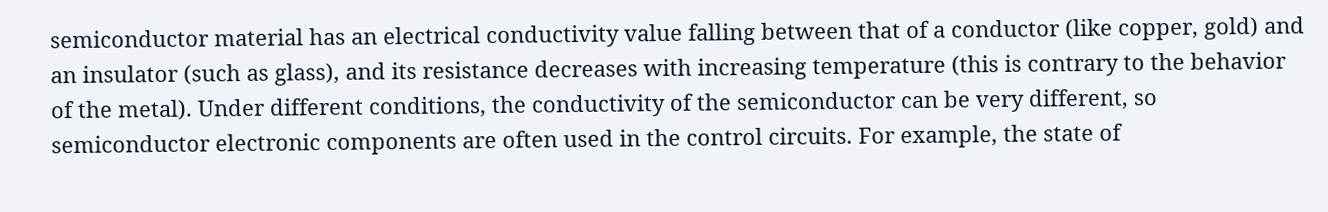semiconductor material has an electrical conductivity value falling between that of a conductor (like copper, gold) and an insulator (such as glass), and its resistance decreases with increasing temperature (this is contrary to the behavior of the metal). Under different conditions, the conductivity of the semiconductor can be very different, so semiconductor electronic components are often used in the control circuits. For example, the state of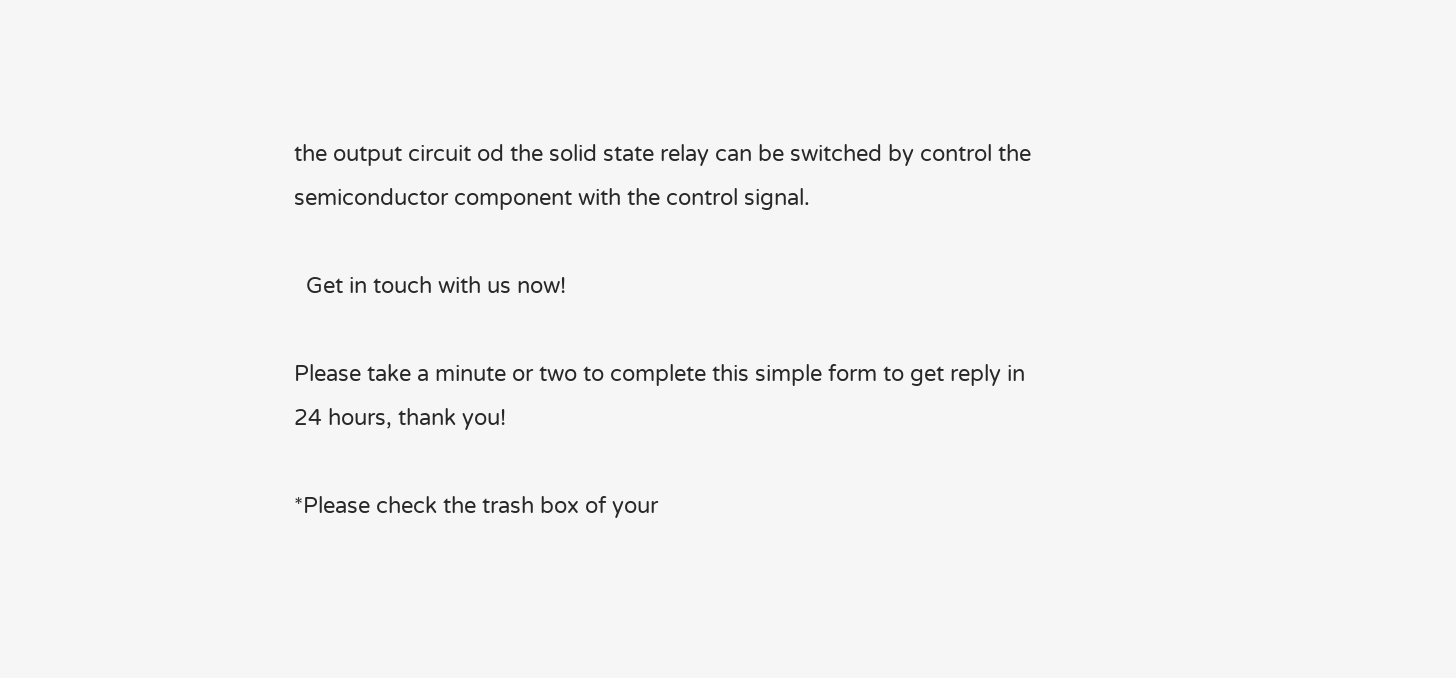the output circuit od the solid state relay can be switched by control the semiconductor component with the control signal.

  Get in touch with us now!

Please take a minute or two to complete this simple form to get reply in 24 hours, thank you!

*Please check the trash box of your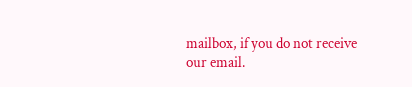mailbox, if you do not receive our email.